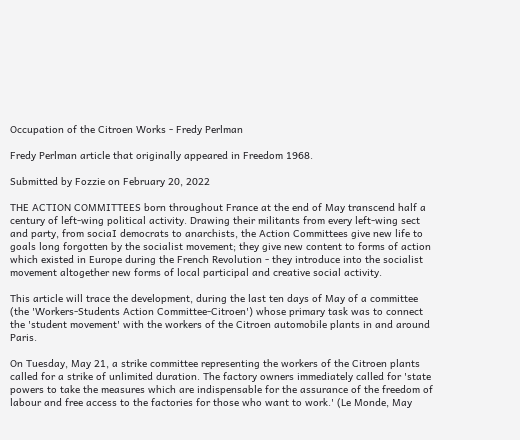Occupation of the Citroen Works - Fredy Perlman

Fredy Perlman article that originally appeared in Freedom 1968.

Submitted by Fozzie on February 20, 2022

THE ACTION COMMITTEES born throughout France at the end of May transcend half a century of left-wing political activity. Drawing their militants from every left-wing sect and party, from sociaI democrats to anarchists, the Action Committees give new life to goals long forgotten by the socialist movement; they give new content to forms of action which existed in Europe during the French Revolution - they introduce into the socialist movement altogether new forms of local participal and creative social activity.

This article will trace the development, during the last ten days of May of a committee (the 'Workers-Students Action Committee-Citroen') whose primary task was to connect the 'student movement' with the workers of the Citroen automobile plants in and around Paris.

On Tuesday, May 21, a strike committee representing the workers of the Citroen plants called for a strike of unlimited duration. The factory owners immediately called for 'state powers to take the measures which are indispensable for the assurance of the freedom of labour and free access to the factories for those who want to work.' (Le Monde, May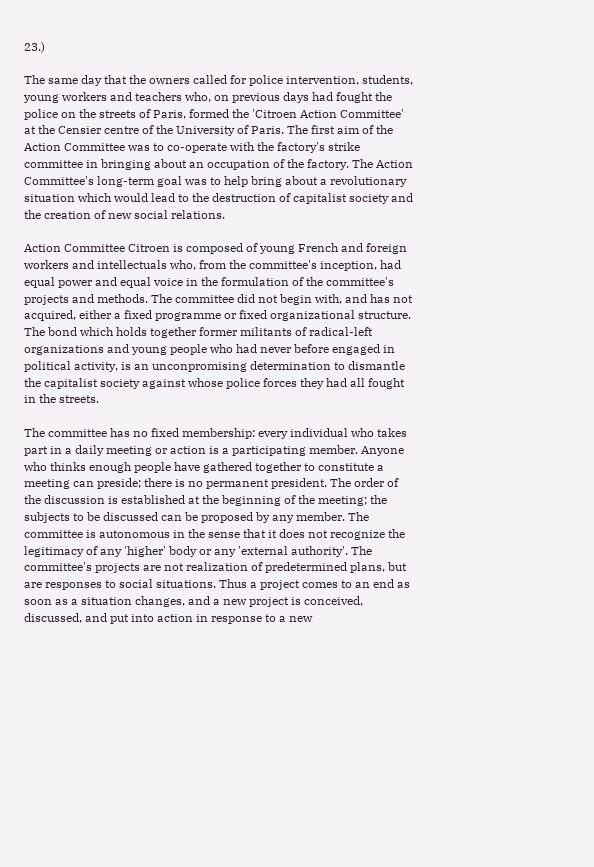23.)

The same day that the owners called for police intervention, students, young workers and teachers who, on previous days had fought the police on the streets of Paris, formed the 'Citroen Action Committee' at the Censier centre of the University of Paris. The first aim of the Action Committee was to co-operate with the factory's strike committee in bringing about an occupation of the factory. The Action Committee's long-term goal was to help bring about a revolutionary situation which would lead to the destruction of capitalist society and the creation of new social relations.

Action Committee Citroen is composed of young French and foreign workers and intellectuals who, from the committee's inception, had equal power and equal voice in the formulation of the committee's projects and methods. The committee did not begin with, and has not acquired, either a fixed programme or fixed organizational structure. The bond which holds together former militants of radical-left organizations and young people who had never before engaged in political activity, is an unconpromising determination to dismantle the capitalist society against whose police forces they had all fought in the streets.

The committee has no fixed membership: every individual who takes part in a daily meeting or action is a participating member. Anyone who thinks enough people have gathered together to constitute a meeting can preside; there is no permanent president. The order of the discussion is established at the beginning of the meeting; the subjects to be discussed can be proposed by any member. The committee is autonomous in the sense that it does not recognize the legitimacy of any 'higher' body or any 'external authority'. The committee's projects are not realization of predetermined plans, but are responses to social situations. Thus a project comes to an end as soon as a situation changes, and a new project is conceived, discussed, and put into action in response to a new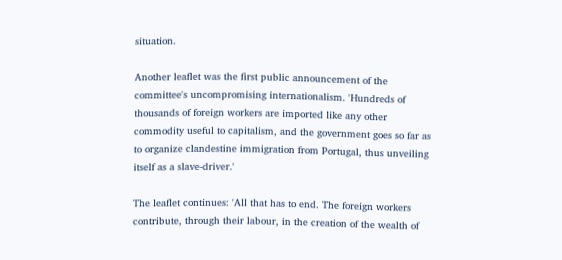situation.

Another leaflet was the first public announcement of the committee's uncompromising internationalism. 'Hundreds of thousands of foreign workers are imported like any other commodity useful to capitalism, and the government goes so far as to organize clandestine immigration from Portugal, thus unveiling itself as a slave-driver.'

The leaflet continues: 'All that has to end. The foreign workers contribute, through their labour, in the creation of the wealth of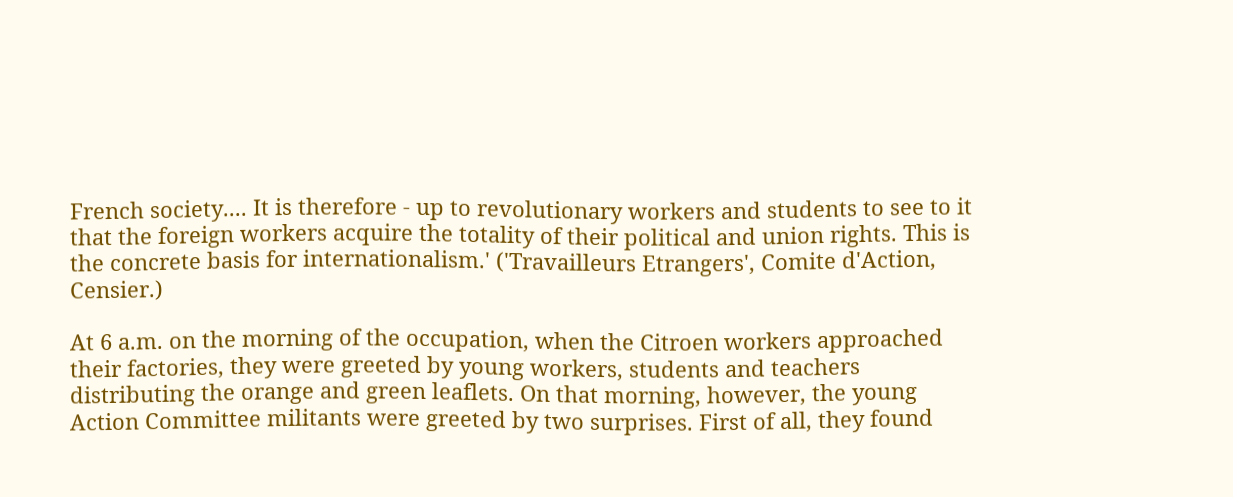French society.... It is therefore - up to revolutionary workers and students to see to it that the foreign workers acquire the totality of their political and union rights. This is the concrete basis for internationalism.' ('Travailleurs Etrangers', Comite d'Action, Censier.)

At 6 a.m. on the morning of the occupation, when the Citroen workers approached their factories, they were greeted by young workers, students and teachers distributing the orange and green leaflets. On that morning, however, the young Action Committee militants were greeted by two surprises. First of all, they found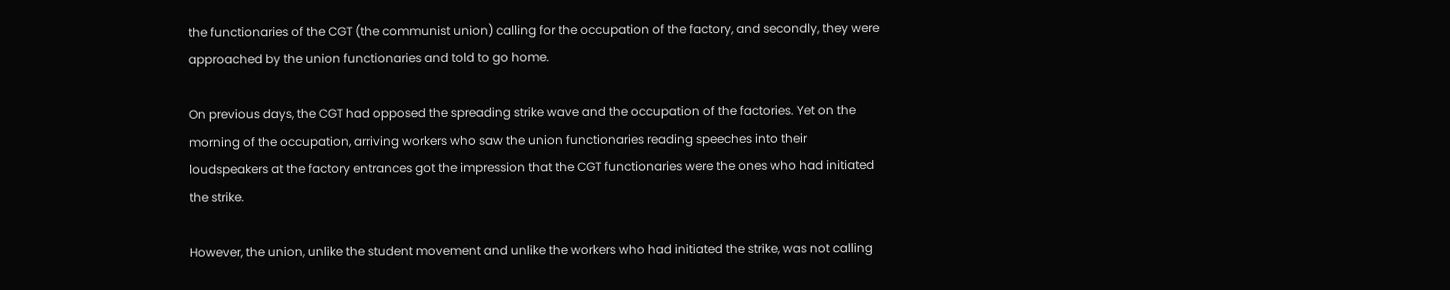the functionaries of the CGT (the communist union) calling for the occupation of the factory, and secondly, they were approached by the union functionaries and told to go home.

On previous days, the CGT had opposed the spreading strike wave and the occupation of the factories. Yet on the morning of the occupation, arriving workers who saw the union functionaries reading speeches into their loudspeakers at the factory entrances got the impression that the CGT functionaries were the ones who had initiated the strike.

However, the union, unlike the student movement and unlike the workers who had initiated the strike, was not calling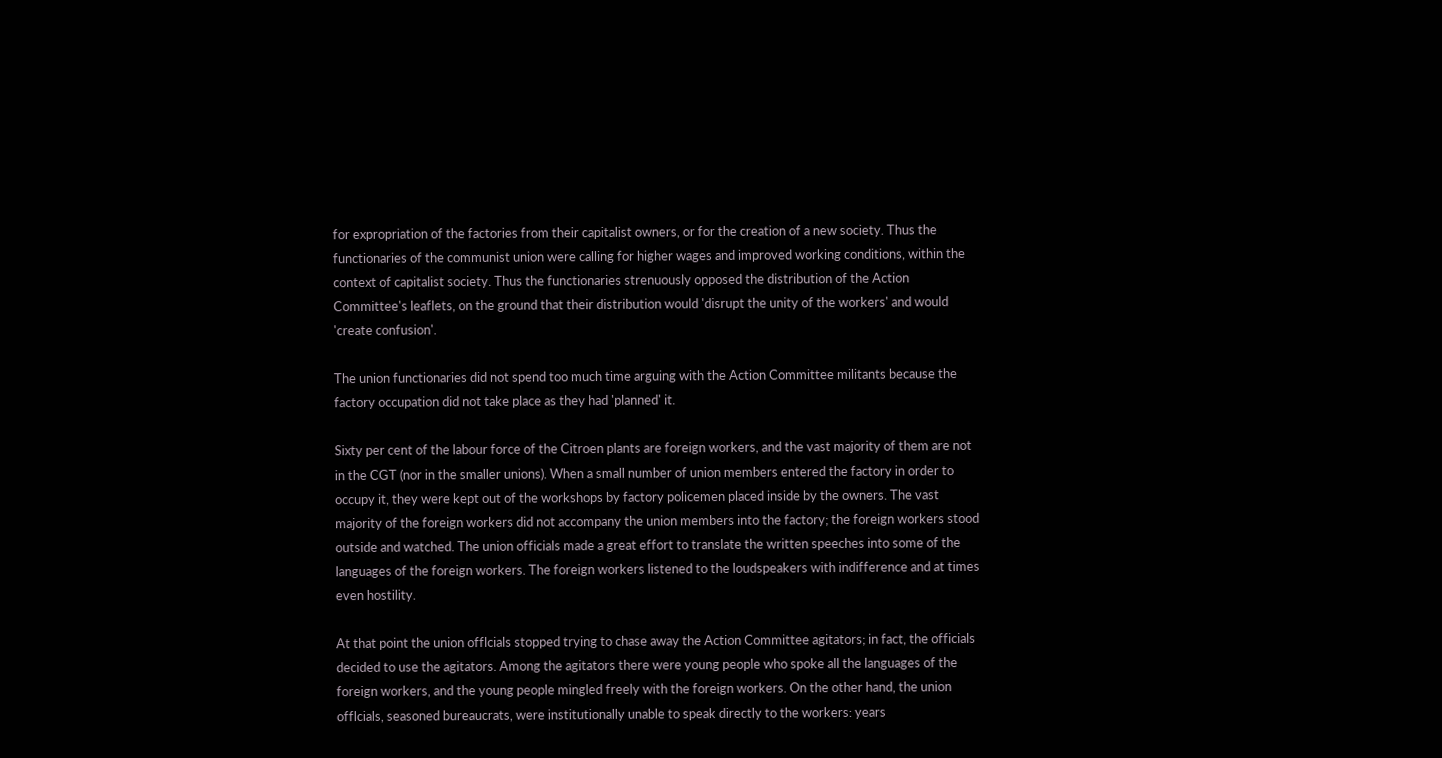for expropriation of the factories from their capitalist owners, or for the creation of a new society. Thus the functionaries of the communist union were calling for higher wages and improved working conditions, within the context of capitalist society. Thus the functionaries strenuously opposed the distribution of the Action Committee's leaflets, on the ground that their distribution would 'disrupt the unity of the workers' and would 'create confusion'.

The union functionaries did not spend too much time arguing with the Action Committee militants because the factory occupation did not take place as they had 'planned' it.

Sixty per cent of the labour force of the Citroen plants are foreign workers, and the vast majority of them are not in the CGT (nor in the smaller unions). When a small number of union members entered the factory in order to occupy it, they were kept out of the workshops by factory policemen placed inside by the owners. The vast majority of the foreign workers did not accompany the union members into the factory; the foreign workers stood outside and watched. The union officials made a great effort to translate the written speeches into some of the languages of the foreign workers. The foreign workers listened to the loudspeakers with indifference and at times even hostility.

At that point the union offlcials stopped trying to chase away the Action Committee agitators; in fact, the officials decided to use the agitators. Among the agitators there were young people who spoke all the languages of the foreign workers, and the young people mingled freely with the foreign workers. On the other hand, the union offlcials, seasoned bureaucrats, were institutionally unable to speak directly to the workers: years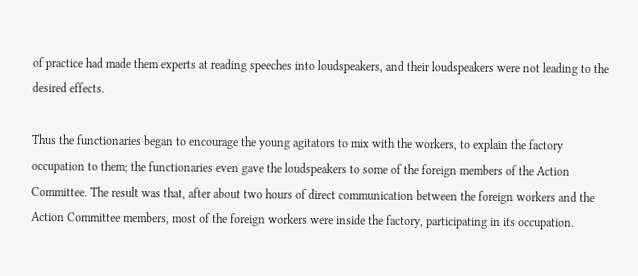of practice had made them experts at reading speeches into loudspeakers, and their loudspeakers were not leading to the desired effects.

Thus the functionaries began to encourage the young agitators to mix with the workers, to explain the factory occupation to them; the functionaries even gave the loudspeakers to some of the foreign members of the Action Committee. The result was that, after about two hours of direct communication between the foreign workers and the Action Committee members, most of the foreign workers were inside the factory, participating in its occupation.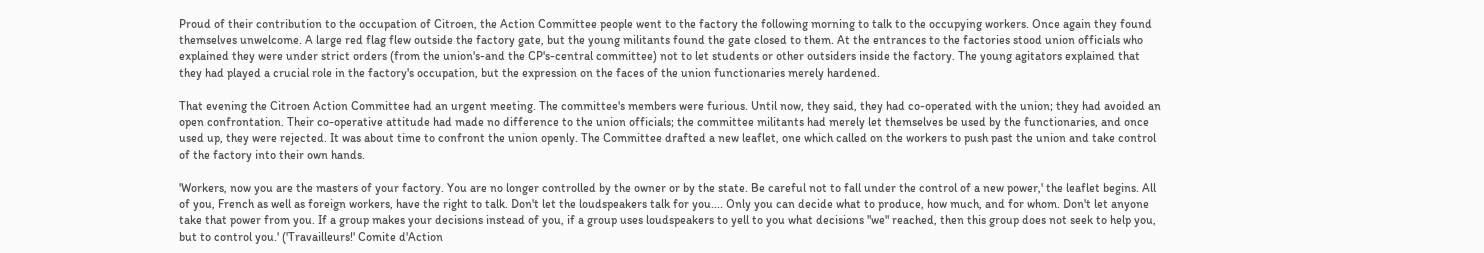Proud of their contribution to the occupation of Citroen, the Action Committee people went to the factory the following morning to talk to the occupying workers. Once again they found themselves unwelcome. A large red flag flew outside the factory gate, but the young militants found the gate closed to them. At the entrances to the factories stood union officials who explained they were under strict orders (from the union's-and the CP's-central committee) not to let students or other outsiders inside the factory. The young agitators explained that they had played a crucial role in the factory's occupation, but the expression on the faces of the union functionaries merely hardened.

That evening the Citroen Action Committee had an urgent meeting. The committee's members were furious. Until now, they said, they had co-operated with the union; they had avoided an open confrontation. Their co-operative attitude had made no difference to the union officials; the committee militants had merely let themselves be used by the functionaries, and once used up, they were rejected. It was about time to confront the union openly. The Committee drafted a new leaflet, one which called on the workers to push past the union and take control of the factory into their own hands.

'Workers, now you are the masters of your factory. You are no longer controlled by the owner or by the state. Be careful not to fall under the control of a new power,' the leaflet begins. All of you, French as well as foreign workers, have the right to talk. Don't let the loudspeakers talk for you.... Only you can decide what to produce, how much, and for whom. Don't let anyone take that power from you. If a group makes your decisions instead of you, if a group uses loudspeakers to yell to you what decisions "we" reached, then this group does not seek to help you, but to control you.' ('Travailleurs!' Comite d'Action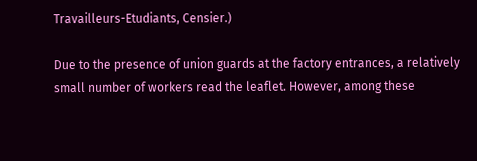Travailleurs-Etudiants, Censier.)

Due to the presence of union guards at the factory entrances, a relatively small number of workers read the leaflet. However, among these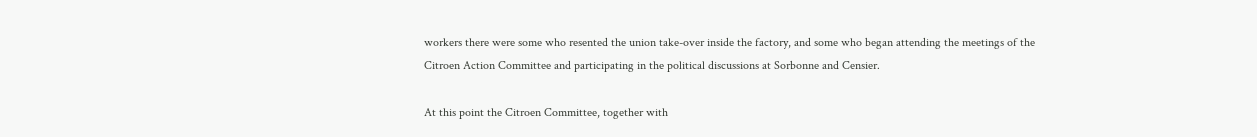workers there were some who resented the union take-over inside the factory, and some who began attending the meetings of the Citroen Action Committee and participating in the political discussions at Sorbonne and Censier.

At this point the Citroen Committee, together with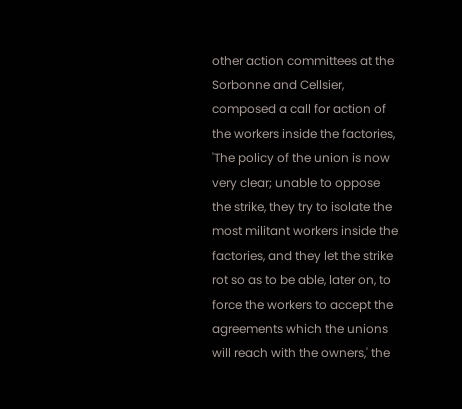other action committees at the Sorbonne and Cellsier, composed a call for action of the workers inside the factories, 'The policy of the union is now very clear; unable to oppose the strike, they try to isolate the most militant workers inside the factories, and they let the strike rot so as to be able, later on, to force the workers to accept the agreements which the unions will reach with the owners,' the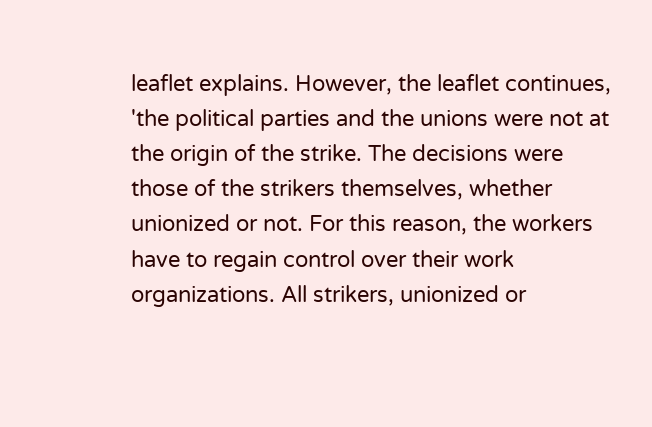leaflet explains. However, the leaflet continues, 'the political parties and the unions were not at the origin of the strike. The decisions were those of the strikers themselves, whether unionized or not. For this reason, the workers have to regain control over their work organizations. All strikers, unionized or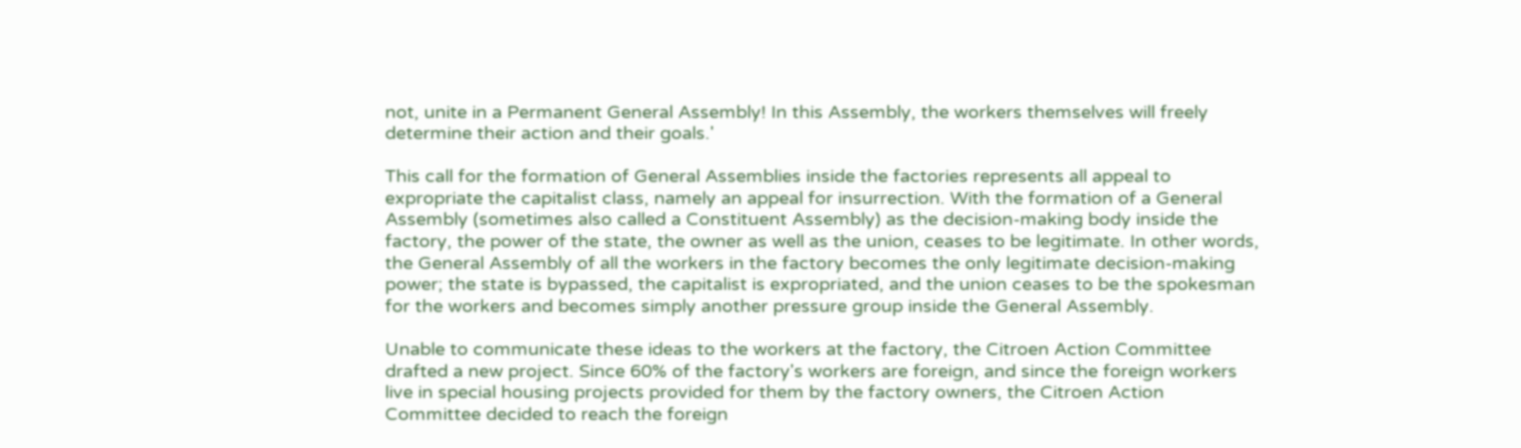not, unite in a Permanent General Assembly! In this Assembly, the workers themselves will freely determine their action and their goals.'

This call for the formation of General Assemblies inside the factories represents all appeal to expropriate the capitalist class, namely an appeal for insurrection. With the formation of a General Assembly (sometimes also called a Constituent Assembly) as the decision-making body inside the factory, the power of the state, the owner as well as the union, ceases to be legitimate. In other words, the General Assembly of all the workers in the factory becomes the only legitimate decision-making power; the state is bypassed, the capitalist is expropriated, and the union ceases to be the spokesman for the workers and becomes simply another pressure group inside the General Assembly.

Unable to communicate these ideas to the workers at the factory, the Citroen Action Committee drafted a new project. Since 60% of the factory's workers are foreign, and since the foreign workers live in special housing projects provided for them by the factory owners, the Citroen Action Committee decided to reach the foreign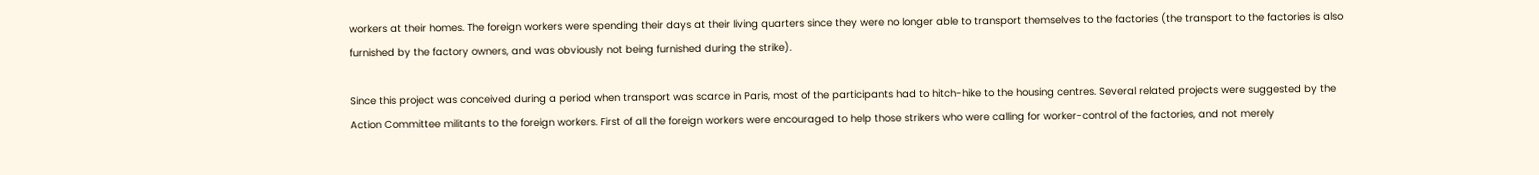workers at their homes. The foreign workers were spending their days at their living quarters since they were no longer able to transport themselves to the factories (the transport to the factories is also furnished by the factory owners, and was obviously not being furnished during the strike).

Since this project was conceived during a period when transport was scarce in Paris, most of the participants had to hitch-hike to the housing centres. Several related projects were suggested by the Action Committee militants to the foreign workers. First of all the foreign workers were encouraged to help those strikers who were calling for worker-control of the factories, and not merely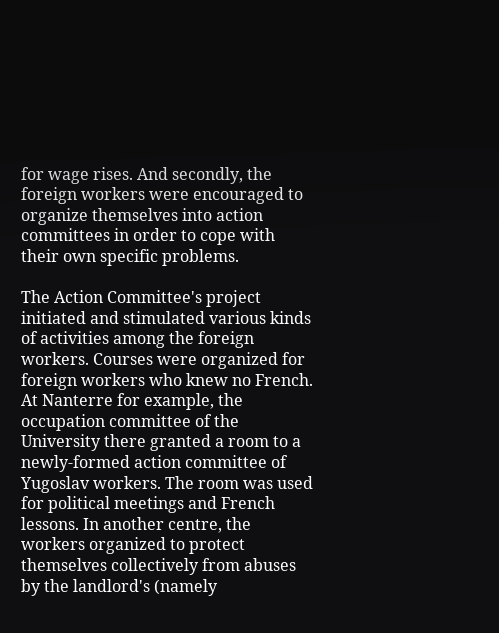for wage rises. And secondly, the foreign workers were encouraged to organize themselves into action committees in order to cope with their own specific problems.

The Action Committee's project initiated and stimulated various kinds of activities among the foreign workers. Courses were organized for foreign workers who knew no French. At Nanterre for example, the occupation committee of the University there granted a room to a newly-formed action committee of Yugoslav workers. The room was used for political meetings and French lessons. In another centre, the workers organized to protect themselves collectively from abuses by the landlord's (namely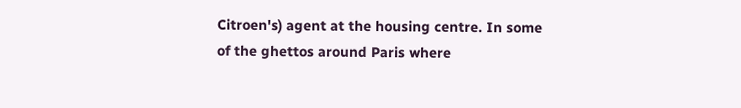Citroen's) agent at the housing centre. In some of the ghettos around Paris where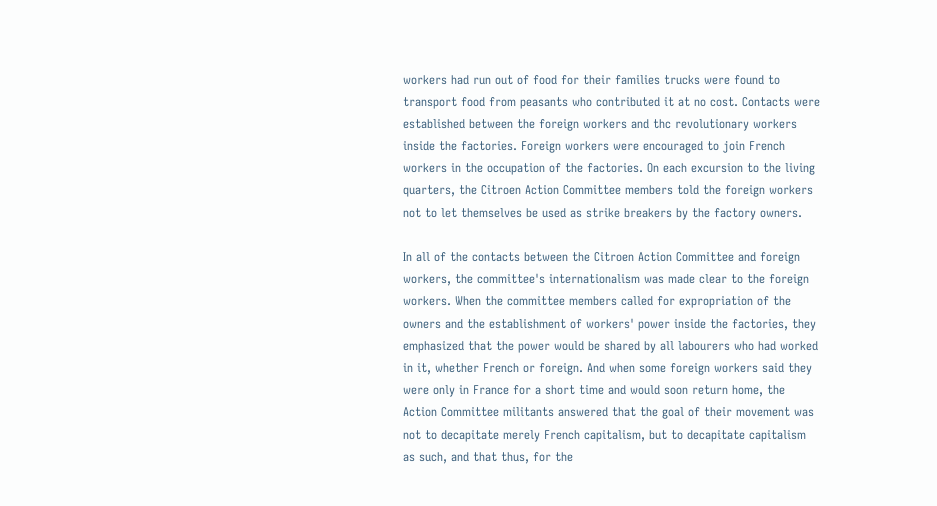workers had run out of food for their families trucks were found to transport food from peasants who contributed it at no cost. Contacts were established between the foreign workers and thc revolutionary workers inside the factories. Foreign workers were encouraged to join French workers in the occupation of the factories. On each excursion to the living quarters, the Citroen Action Committee members told the foreign workers not to let themselves be used as strike breakers by the factory owners.

In all of the contacts between the Citroen Action Committee and foreign workers, the committee's internationalism was made clear to the foreign workers. When the committee members called for expropriation of the owners and the establishment of workers' power inside the factories, they emphasized that the power would be shared by all labourers who had worked in it, whether French or foreign. And when some foreign workers said they were only in France for a short time and would soon return home, the Action Committee militants answered that the goal of their movement was not to decapitate merely French capitalism, but to decapitate capitalism as such, and that thus, for the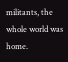militants, the whole world was home.